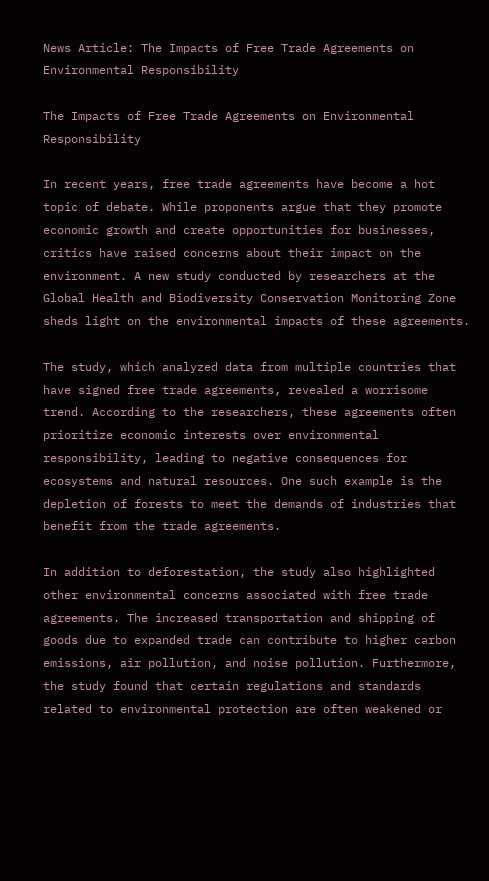News Article: The Impacts of Free Trade Agreements on Environmental Responsibility

The Impacts of Free Trade Agreements on Environmental Responsibility

In recent years, free trade agreements have become a hot topic of debate. While proponents argue that they promote economic growth and create opportunities for businesses, critics have raised concerns about their impact on the environment. A new study conducted by researchers at the Global Health and Biodiversity Conservation Monitoring Zone sheds light on the environmental impacts of these agreements.

The study, which analyzed data from multiple countries that have signed free trade agreements, revealed a worrisome trend. According to the researchers, these agreements often prioritize economic interests over environmental responsibility, leading to negative consequences for ecosystems and natural resources. One such example is the depletion of forests to meet the demands of industries that benefit from the trade agreements.

In addition to deforestation, the study also highlighted other environmental concerns associated with free trade agreements. The increased transportation and shipping of goods due to expanded trade can contribute to higher carbon emissions, air pollution, and noise pollution. Furthermore, the study found that certain regulations and standards related to environmental protection are often weakened or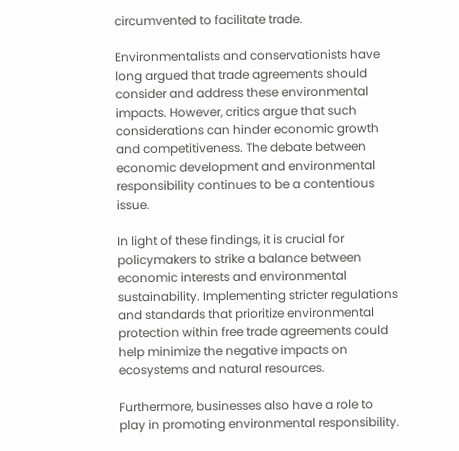circumvented to facilitate trade.

Environmentalists and conservationists have long argued that trade agreements should consider and address these environmental impacts. However, critics argue that such considerations can hinder economic growth and competitiveness. The debate between economic development and environmental responsibility continues to be a contentious issue.

In light of these findings, it is crucial for policymakers to strike a balance between economic interests and environmental sustainability. Implementing stricter regulations and standards that prioritize environmental protection within free trade agreements could help minimize the negative impacts on ecosystems and natural resources.

Furthermore, businesses also have a role to play in promoting environmental responsibility.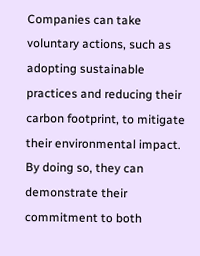Companies can take voluntary actions, such as adopting sustainable practices and reducing their carbon footprint, to mitigate their environmental impact. By doing so, they can demonstrate their commitment to both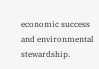economic success and environmental stewardship.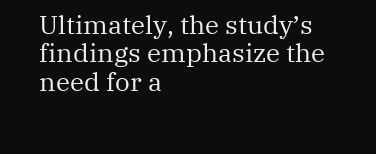Ultimately, the study’s findings emphasize the need for a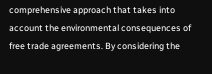comprehensive approach that takes into account the environmental consequences of free trade agreements. By considering the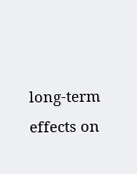long-term effects on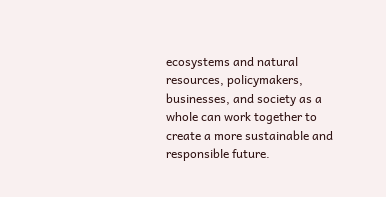ecosystems and natural resources, policymakers, businesses, and society as a whole can work together to create a more sustainable and responsible future.